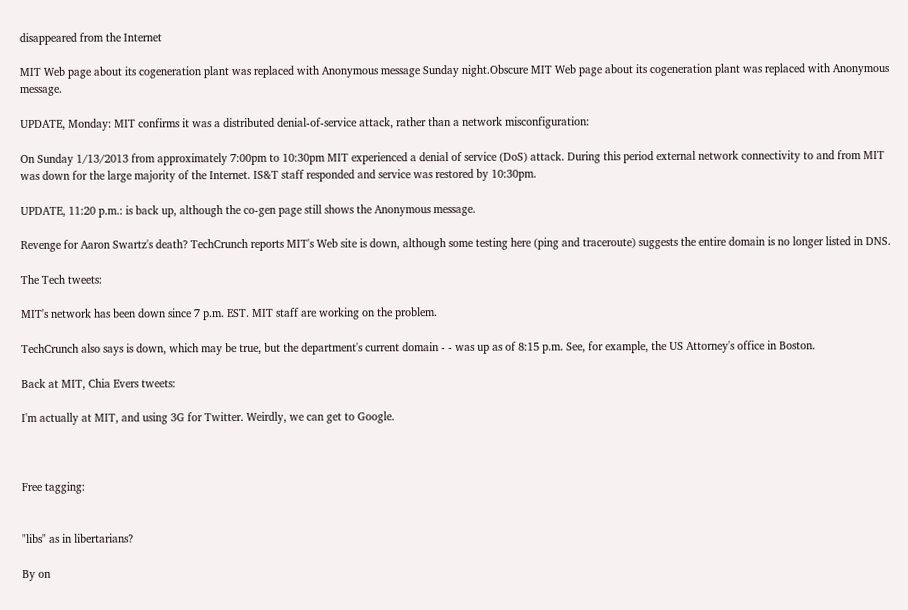disappeared from the Internet

MIT Web page about its cogeneration plant was replaced with Anonymous message Sunday night.Obscure MIT Web page about its cogeneration plant was replaced with Anonymous message.

UPDATE, Monday: MIT confirms it was a distributed denial-of-service attack, rather than a network misconfiguration:

On Sunday 1/13/2013 from approximately 7:00pm to 10:30pm MIT experienced a denial of service (DoS) attack. During this period external network connectivity to and from MIT was down for the large majority of the Internet. IS&T staff responded and service was restored by 10:30pm.

UPDATE, 11:20 p.m.: is back up, although the co-gen page still shows the Anonymous message.

Revenge for Aaron Swartz's death? TechCrunch reports MIT's Web site is down, although some testing here (ping and traceroute) suggests the entire domain is no longer listed in DNS.

The Tech tweets:

MIT's network has been down since 7 p.m. EST. MIT staff are working on the problem.

TechCrunch also says is down, which may be true, but the department's current domain - - was up as of 8:15 p.m. See, for example, the US Attorney's office in Boston.

Back at MIT, Chia Evers tweets:

I'm actually at MIT, and using 3G for Twitter. Weirdly, we can get to Google.



Free tagging:


"libs" as in libertarians?

By on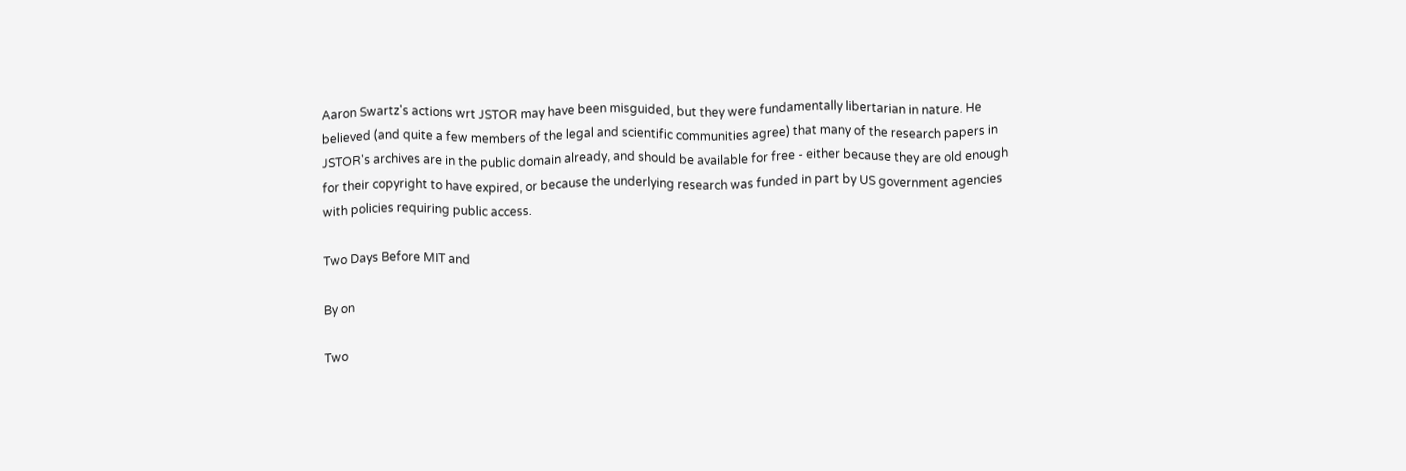Aaron Swartz's actions wrt JSTOR may have been misguided, but they were fundamentally libertarian in nature. He believed (and quite a few members of the legal and scientific communities agree) that many of the research papers in JSTOR's archives are in the public domain already, and should be available for free - either because they are old enough for their copyright to have expired, or because the underlying research was funded in part by US government agencies with policies requiring public access.

Two Days Before MIT and

By on

Two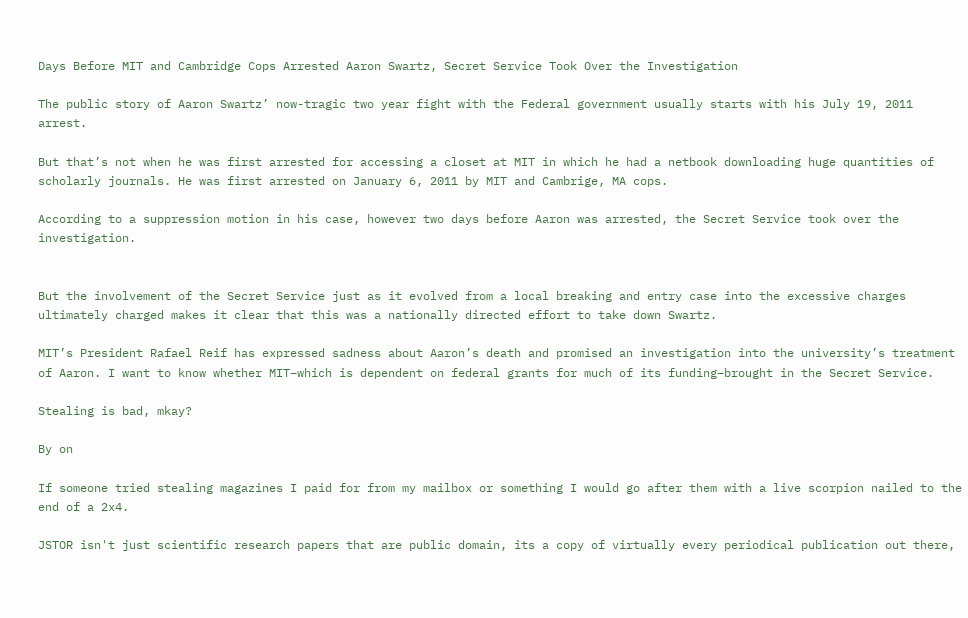Days Before MIT and Cambridge Cops Arrested Aaron Swartz, Secret Service Took Over the Investigation

The public story of Aaron Swartz’ now-tragic two year fight with the Federal government usually starts with his July 19, 2011 arrest.

But that’s not when he was first arrested for accessing a closet at MIT in which he had a netbook downloading huge quantities of scholarly journals. He was first arrested on January 6, 2011 by MIT and Cambrige, MA cops.

According to a suppression motion in his case, however two days before Aaron was arrested, the Secret Service took over the investigation.


But the involvement of the Secret Service just as it evolved from a local breaking and entry case into the excessive charges ultimately charged makes it clear that this was a nationally directed effort to take down Swartz.

MIT’s President Rafael Reif has expressed sadness about Aaron’s death and promised an investigation into the university’s treatment of Aaron. I want to know whether MIT–which is dependent on federal grants for much of its funding–brought in the Secret Service.

Stealing is bad, mkay?

By on

If someone tried stealing magazines I paid for from my mailbox or something I would go after them with a live scorpion nailed to the end of a 2x4.

JSTOR isn't just scientific research papers that are public domain, its a copy of virtually every periodical publication out there,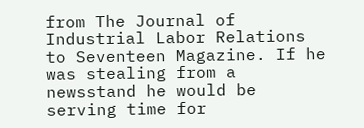from The Journal of Industrial Labor Relations to Seventeen Magazine. If he was stealing from a newsstand he would be serving time for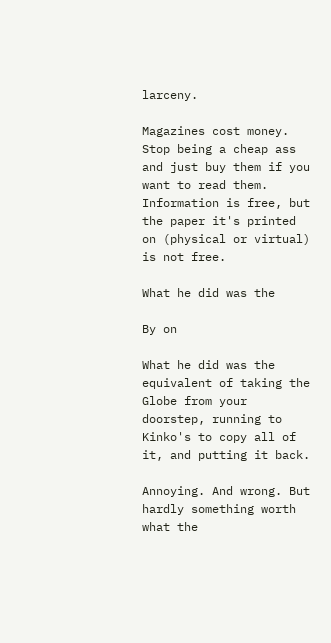larceny.

Magazines cost money. Stop being a cheap ass and just buy them if you want to read them. Information is free, but the paper it's printed on (physical or virtual) is not free.

What he did was the

By on

What he did was the equivalent of taking the Globe from your doorstep, running to Kinko's to copy all of it, and putting it back.

Annoying. And wrong. But hardly something worth what the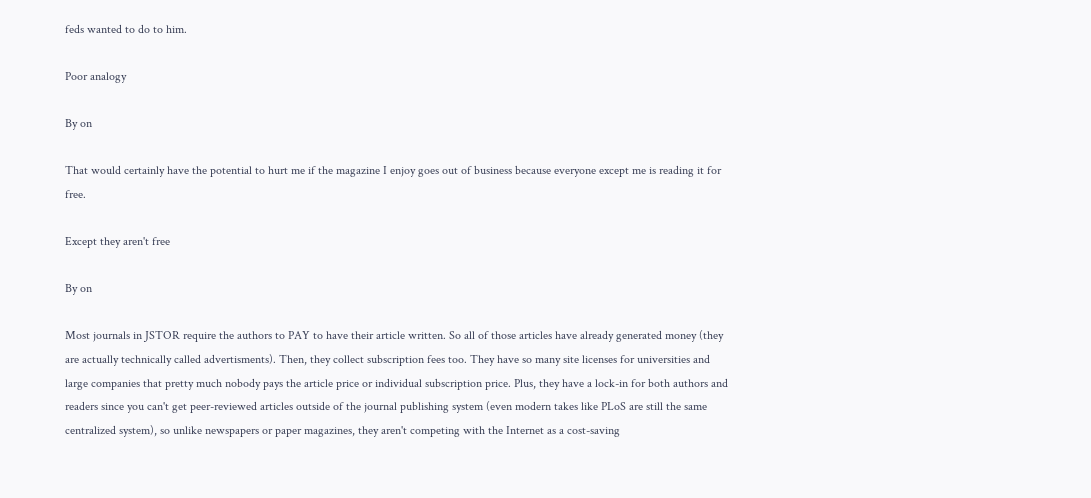feds wanted to do to him.

Poor analogy

By on

That would certainly have the potential to hurt me if the magazine I enjoy goes out of business because everyone except me is reading it for free.

Except they aren't free

By on

Most journals in JSTOR require the authors to PAY to have their article written. So all of those articles have already generated money (they are actually technically called advertisments). Then, they collect subscription fees too. They have so many site licenses for universities and large companies that pretty much nobody pays the article price or individual subscription price. Plus, they have a lock-in for both authors and readers since you can't get peer-reviewed articles outside of the journal publishing system (even modern takes like PLoS are still the same centralized system), so unlike newspapers or paper magazines, they aren't competing with the Internet as a cost-saving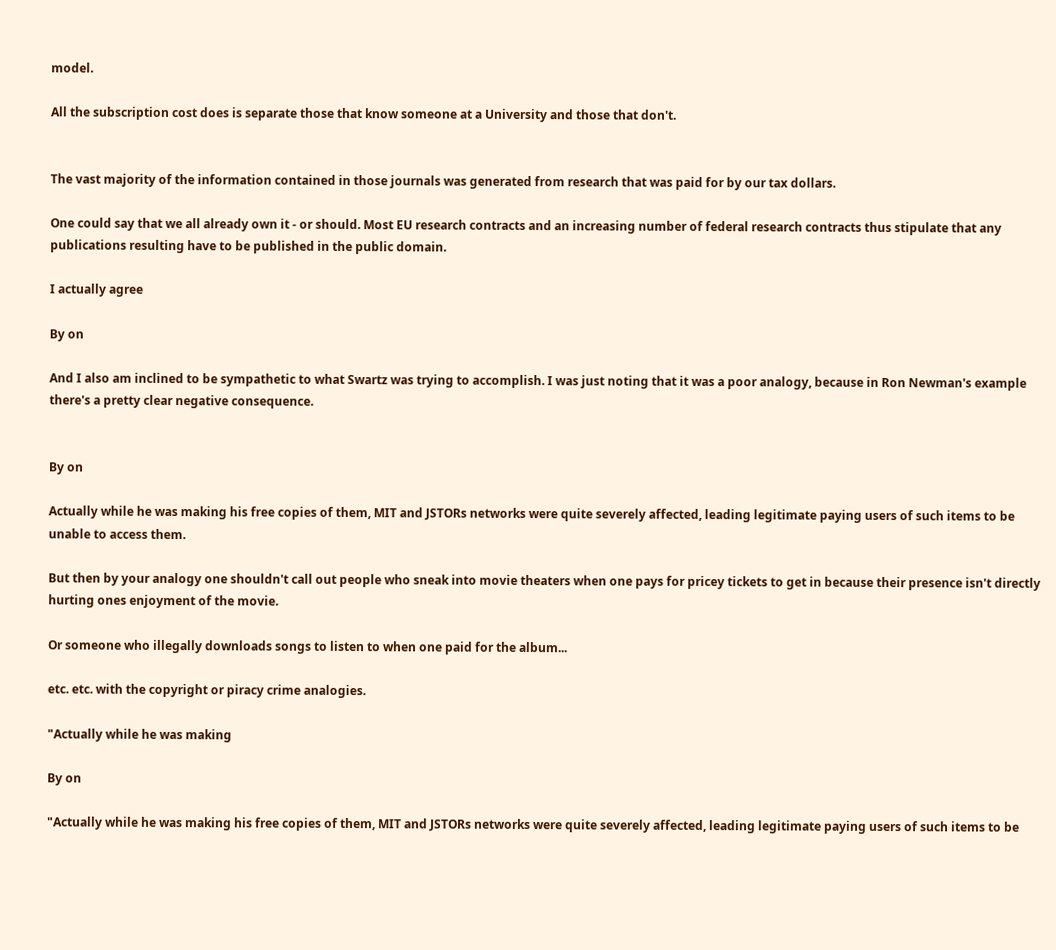model.

All the subscription cost does is separate those that know someone at a University and those that don't.


The vast majority of the information contained in those journals was generated from research that was paid for by our tax dollars.

One could say that we all already own it - or should. Most EU research contracts and an increasing number of federal research contracts thus stipulate that any publications resulting have to be published in the public domain.

I actually agree

By on

And I also am inclined to be sympathetic to what Swartz was trying to accomplish. I was just noting that it was a poor analogy, because in Ron Newman's example there's a pretty clear negative consequence.


By on

Actually while he was making his free copies of them, MIT and JSTORs networks were quite severely affected, leading legitimate paying users of such items to be unable to access them.

But then by your analogy one shouldn't call out people who sneak into movie theaters when one pays for pricey tickets to get in because their presence isn't directly hurting ones enjoyment of the movie.

Or someone who illegally downloads songs to listen to when one paid for the album...

etc. etc. with the copyright or piracy crime analogies.

"Actually while he was making

By on

"Actually while he was making his free copies of them, MIT and JSTORs networks were quite severely affected, leading legitimate paying users of such items to be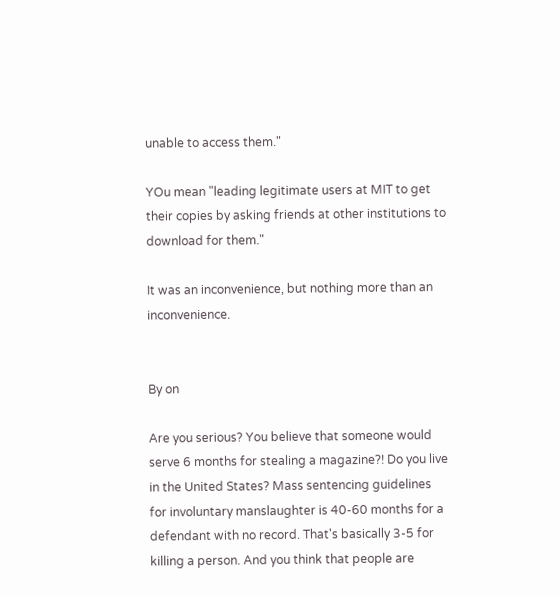unable to access them."

YOu mean "leading legitimate users at MIT to get their copies by asking friends at other institutions to download for them."

It was an inconvenience, but nothing more than an inconvenience.


By on

Are you serious? You believe that someone would serve 6 months for stealing a magazine?! Do you live in the United States? Mass sentencing guidelines for involuntary manslaughter is 40-60 months for a defendant with no record. That's basically 3-5 for killing a person. And you think that people are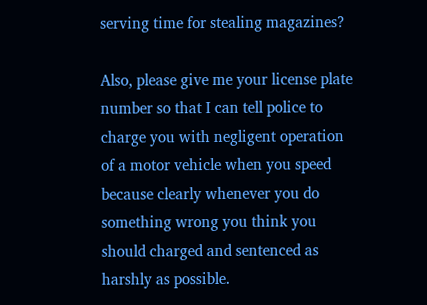serving time for stealing magazines?

Also, please give me your license plate number so that I can tell police to charge you with negligent operation of a motor vehicle when you speed because clearly whenever you do something wrong you think you should charged and sentenced as harshly as possible.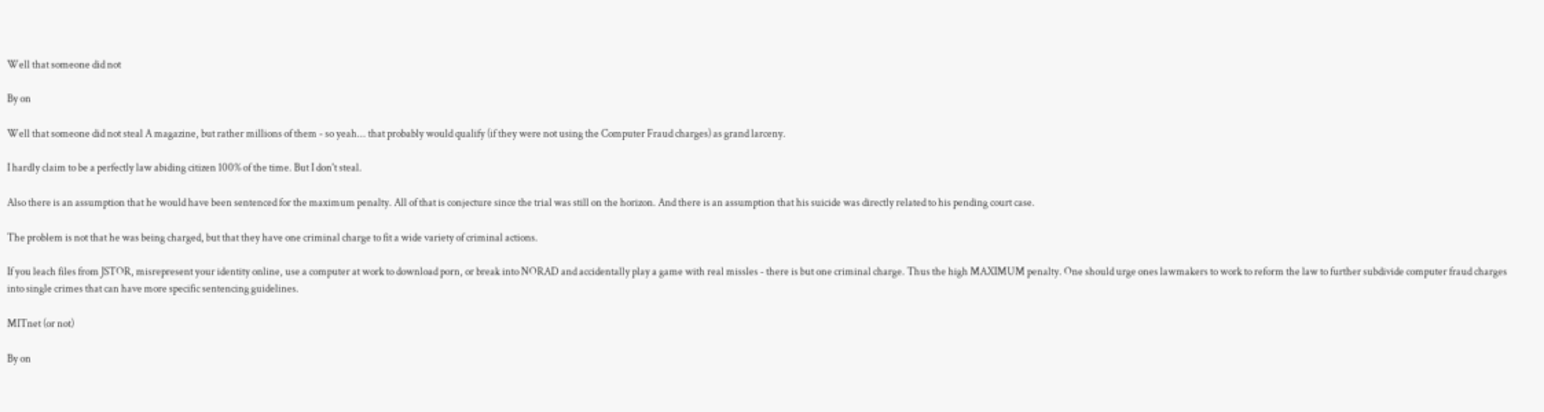Well that someone did not

By on

Well that someone did not steal A magazine, but rather millions of them - so yeah... that probably would qualify (if they were not using the Computer Fraud charges) as grand larceny.

I hardly claim to be a perfectly law abiding citizen 100% of the time. But I don't steal.

Also there is an assumption that he would have been sentenced for the maximum penalty. All of that is conjecture since the trial was still on the horizon. And there is an assumption that his suicide was directly related to his pending court case.

The problem is not that he was being charged, but that they have one criminal charge to fit a wide variety of criminal actions.

If you leach files from JSTOR, misrepresent your identity online, use a computer at work to download porn, or break into NORAD and accidentally play a game with real missles - there is but one criminal charge. Thus the high MAXIMUM penalty. One should urge ones lawmakers to work to reform the law to further subdivide computer fraud charges into single crimes that can have more specific sentencing guidelines.

MITnet (or not)

By on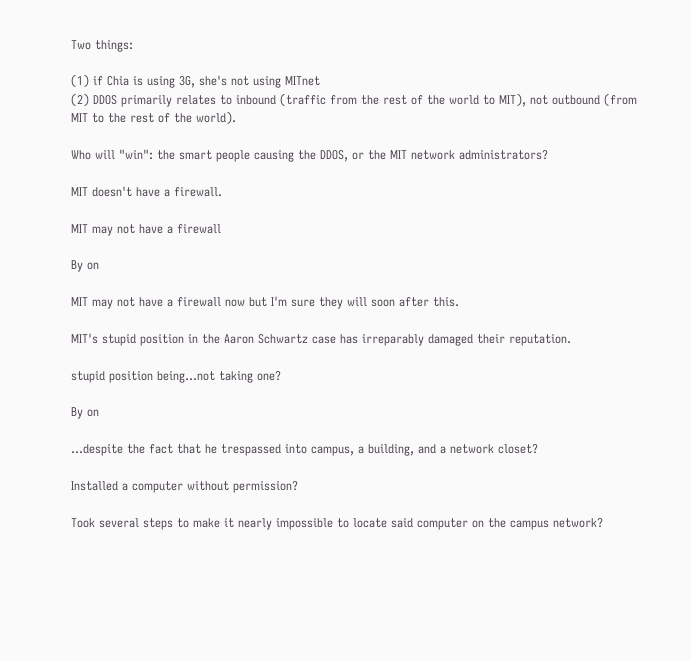Two things:

(1) if Chia is using 3G, she's not using MITnet
(2) DDOS primarily relates to inbound (traffic from the rest of the world to MIT), not outbound (from MIT to the rest of the world).

Who will "win": the smart people causing the DDOS, or the MIT network administrators?

MIT doesn't have a firewall.

MIT may not have a firewall

By on

MIT may not have a firewall now but I'm sure they will soon after this.

MIT's stupid position in the Aaron Schwartz case has irreparably damaged their reputation.

stupid position being...not taking one?

By on

...despite the fact that he trespassed into campus, a building, and a network closet?

Installed a computer without permission?

Took several steps to make it nearly impossible to locate said computer on the campus network?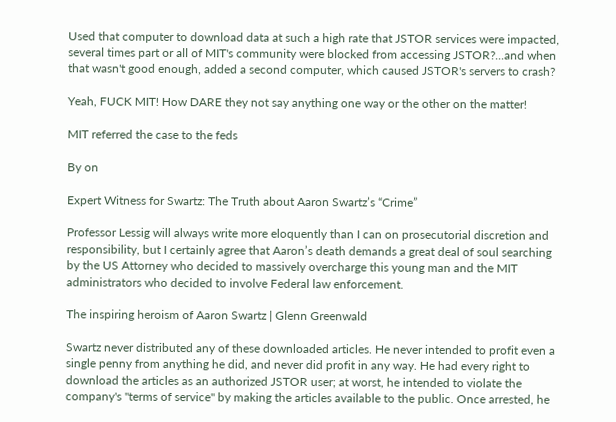Used that computer to download data at such a high rate that JSTOR services were impacted, several times part or all of MIT's community were blocked from accessing JSTOR?...and when that wasn't good enough, added a second computer, which caused JSTOR's servers to crash?

Yeah, FUCK MIT! How DARE they not say anything one way or the other on the matter!

MIT referred the case to the feds

By on

Expert Witness for Swartz: The Truth about Aaron Swartz’s “Crime”

Professor Lessig will always write more eloquently than I can on prosecutorial discretion and responsibility, but I certainly agree that Aaron’s death demands a great deal of soul searching by the US Attorney who decided to massively overcharge this young man and the MIT administrators who decided to involve Federal law enforcement.

The inspiring heroism of Aaron Swartz | Glenn Greenwald

Swartz never distributed any of these downloaded articles. He never intended to profit even a single penny from anything he did, and never did profit in any way. He had every right to download the articles as an authorized JSTOR user; at worst, he intended to violate the company's "terms of service" by making the articles available to the public. Once arrested, he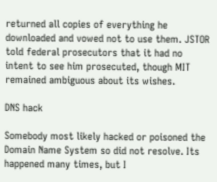returned all copies of everything he downloaded and vowed not to use them. JSTOR told federal prosecutors that it had no intent to see him prosecuted, though MIT remained ambiguous about its wishes.

DNS hack

Somebody most likely hacked or poisoned the Domain Name System so did not resolve. Its happened many times, but I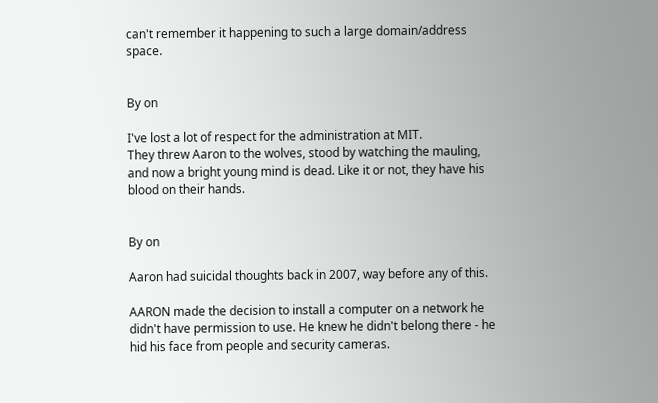can't remember it happening to such a large domain/address space.


By on

I've lost a lot of respect for the administration at MIT.
They threw Aaron to the wolves, stood by watching the mauling, and now a bright young mind is dead. Like it or not, they have his blood on their hands.


By on

Aaron had suicidal thoughts back in 2007, way before any of this.

AARON made the decision to install a computer on a network he didn't have permission to use. He knew he didn't belong there - he hid his face from people and security cameras.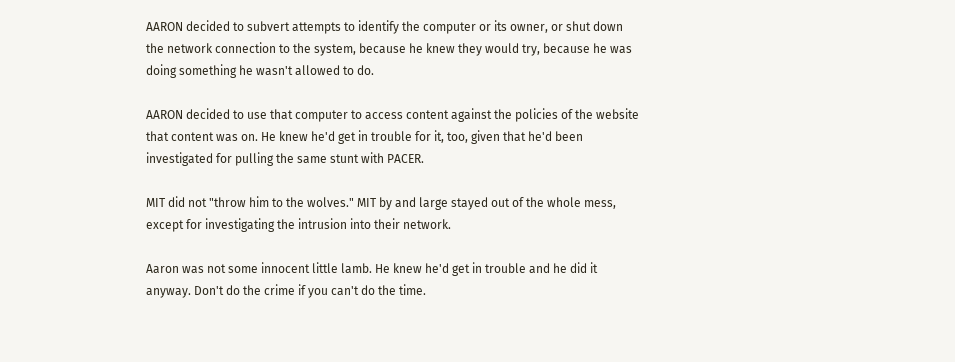AARON decided to subvert attempts to identify the computer or its owner, or shut down the network connection to the system, because he knew they would try, because he was doing something he wasn't allowed to do.

AARON decided to use that computer to access content against the policies of the website that content was on. He knew he'd get in trouble for it, too, given that he'd been investigated for pulling the same stunt with PACER.

MIT did not "throw him to the wolves." MIT by and large stayed out of the whole mess, except for investigating the intrusion into their network.

Aaron was not some innocent little lamb. He knew he'd get in trouble and he did it anyway. Don't do the crime if you can't do the time.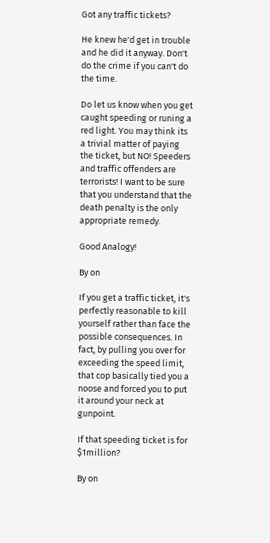Got any traffic tickets?

He knew he'd get in trouble and he did it anyway. Don't do the crime if you can't do the time.

Do let us know when you get caught speeding or runing a red light. You may think its a trivial matter of paying the ticket, but NO! Speeders and traffic offenders are terrorists! I want to be sure that you understand that the death penalty is the only appropriate remedy.

Good Analogy!

By on

If you get a traffic ticket, it's perfectly reasonable to kill yourself rather than face the possible consequences. In fact, by pulling you over for exceeding the speed limit, that cop basically tied you a noose and forced you to put it around your neck at gunpoint.

If that speeding ticket is for $1million?

By on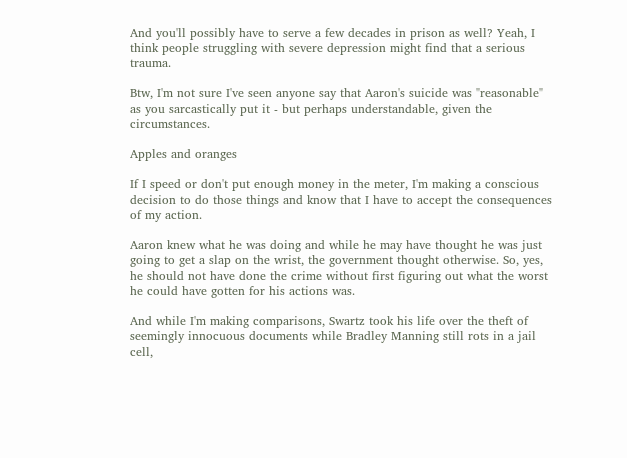And you'll possibly have to serve a few decades in prison as well? Yeah, I think people struggling with severe depression might find that a serious trauma.

Btw, I'm not sure I've seen anyone say that Aaron's suicide was "reasonable" as you sarcastically put it - but perhaps understandable, given the circumstances.

Apples and oranges

If I speed or don't put enough money in the meter, I'm making a conscious decision to do those things and know that I have to accept the consequences of my action.

Aaron knew what he was doing and while he may have thought he was just going to get a slap on the wrist, the government thought otherwise. So, yes, he should not have done the crime without first figuring out what the worst he could have gotten for his actions was.

And while I'm making comparisons, Swartz took his life over the theft of seemingly innocuous documents while Bradley Manning still rots in a jail cell,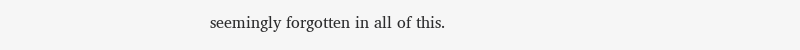seemingly forgotten in all of this.